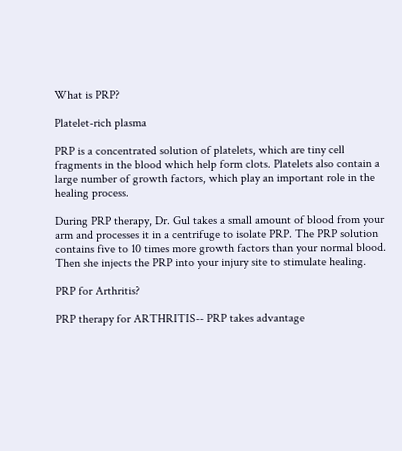What is PRP?

Platelet-rich plasma

PRP is a concentrated solution of platelets, which are tiny cell fragments in the blood which help form clots. Platelets also contain a large number of growth factors, which play an important role in the healing process.

During PRP therapy, Dr. Gul takes a small amount of blood from your arm and processes it in a centrifuge to isolate PRP. The PRP solution contains five to 10 times more growth factors than your normal blood. Then she injects the PRP into your injury site to stimulate healing.

PRP for Arthritis?

PRP therapy for ARTHRITIS-- PRP takes advantage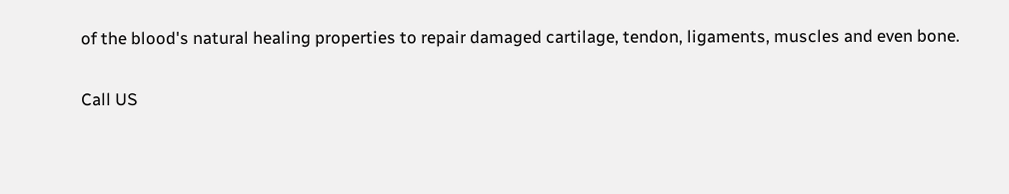of the blood's natural healing properties to repair damaged cartilage, tendon, ligaments, muscles and even bone.

Call US